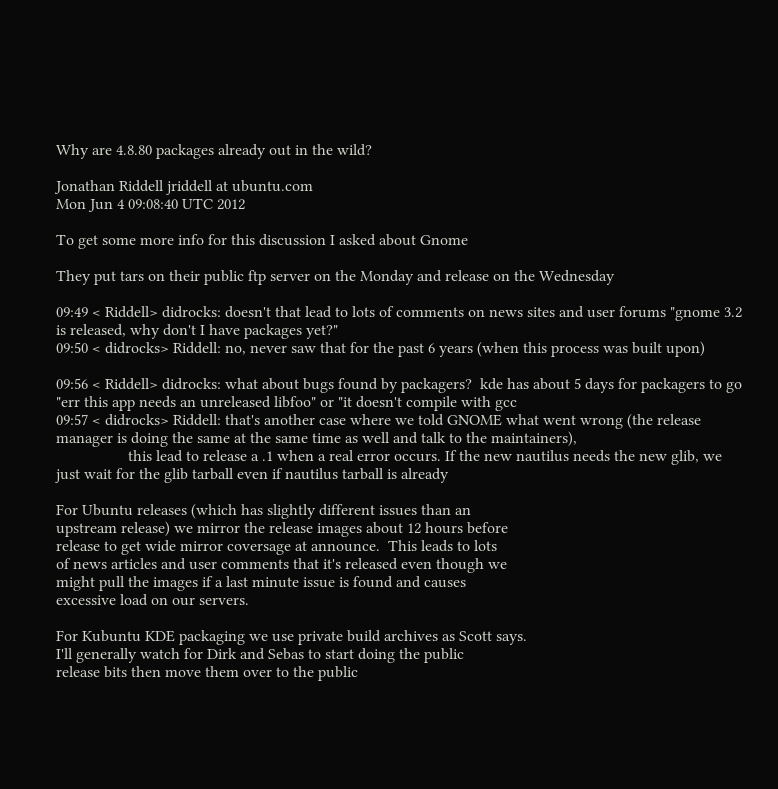Why are 4.8.80 packages already out in the wild?

Jonathan Riddell jriddell at ubuntu.com
Mon Jun 4 09:08:40 UTC 2012

To get some more info for this discussion I asked about Gnome

They put tars on their public ftp server on the Monday and release on the Wednesday

09:49 < Riddell> didrocks: doesn't that lead to lots of comments on news sites and user forums "gnome 3.2 is released, why don't I have packages yet?"
09:50 < didrocks> Riddell: no, never saw that for the past 6 years (when this process was built upon)

09:56 < Riddell> didrocks: what about bugs found by packagers?  kde has about 5 days for packagers to go "err this app needs an unreleased libfoo" or "it doesn't compile with gcc
09:57 < didrocks> Riddell: that's another case where we told GNOME what went wrong (the release manager is doing the same at the same time as well and talk to the maintainers),
                  this lead to release a .1 when a real error occurs. If the new nautilus needs the new glib, we just wait for the glib tarball even if nautilus tarball is already

For Ubuntu releases (which has slightly different issues than an
upstream release) we mirror the release images about 12 hours before
release to get wide mirror coversage at announce.  This leads to lots
of news articles and user comments that it's released even though we
might pull the images if a last minute issue is found and causes
excessive load on our servers.

For Kubuntu KDE packaging we use private build archives as Scott says.
I'll generally watch for Dirk and Sebas to start doing the public
release bits then move them over to the public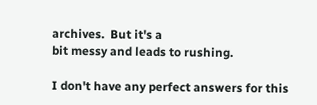archives.  But it's a
bit messy and leads to rushing.

I don't have any perfect answers for this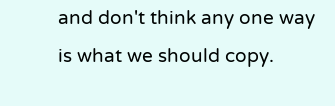and don't think any one way
is what we should copy.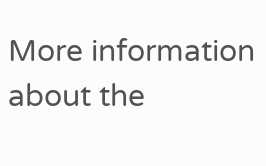More information about the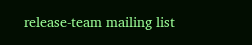release-team mailing list